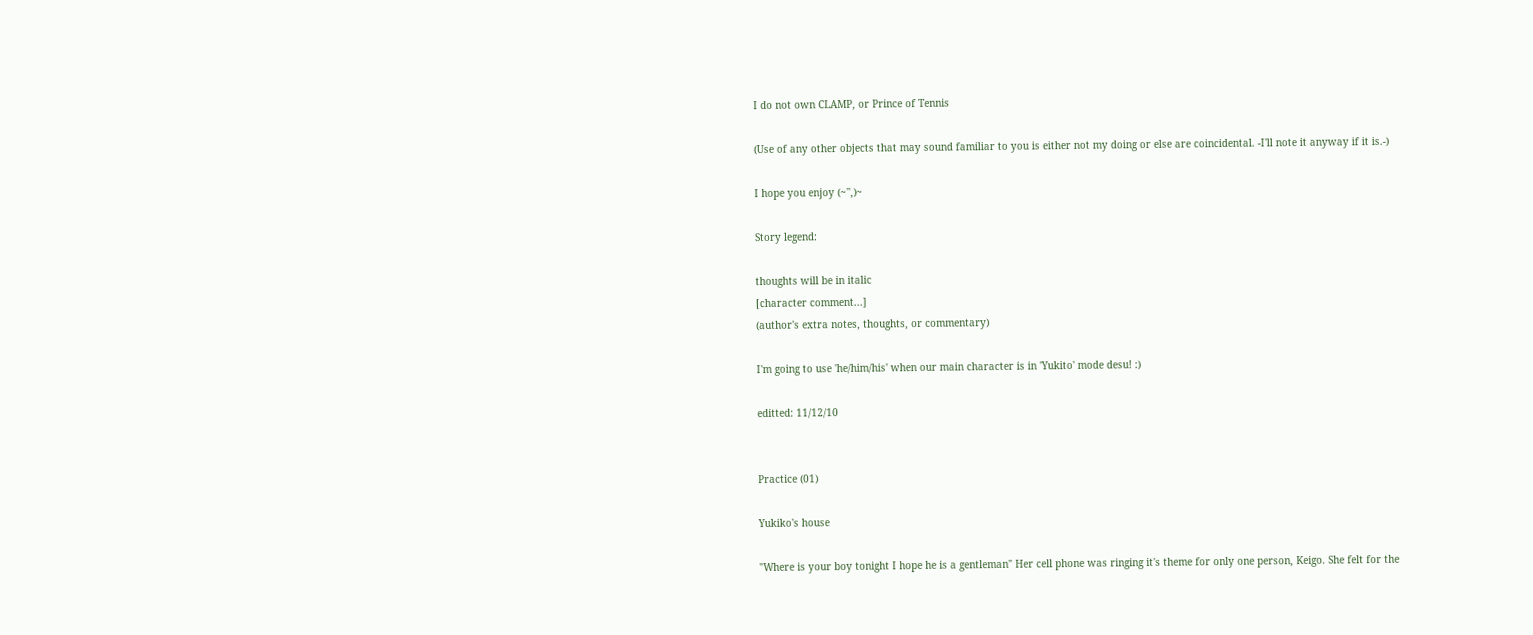I do not own CLAMP, or Prince of Tennis

(Use of any other objects that may sound familiar to you is either not my doing or else are coincidental. -I'll note it anyway if it is.-)

I hope you enjoy (~'',)~

Story legend:

thoughts will be in italic
[character comment...]
(author's extra notes, thoughts, or commentary)

I'm going to use 'he/him/his' when our main character is in 'Yukito' mode desu! :)

editted: 11/12/10


Practice (01)

Yukiko's house

"Where is your boy tonight I hope he is a gentleman" Her cell phone was ringing it's theme for only one person, Keigo. She felt for the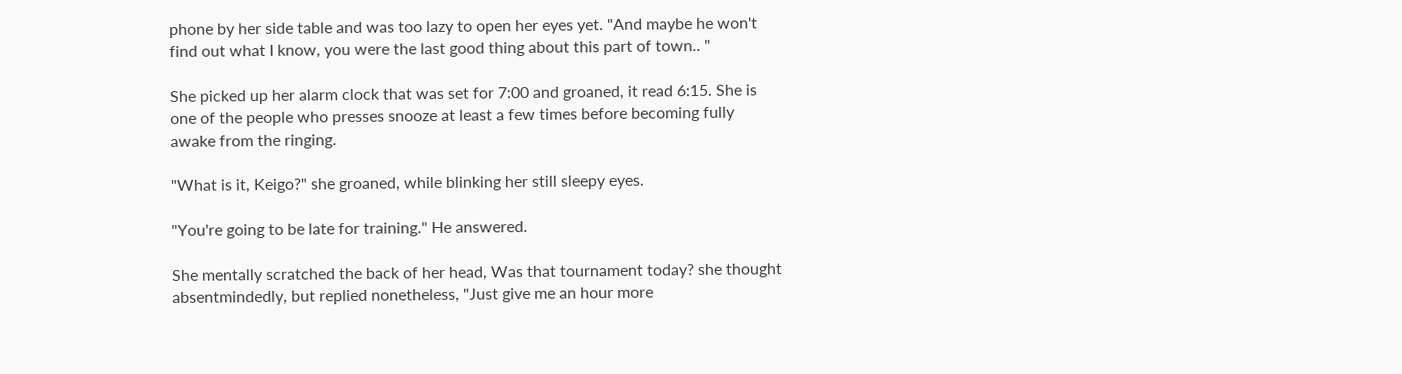phone by her side table and was too lazy to open her eyes yet. "And maybe he won't find out what I know, you were the last good thing about this part of town.. "

She picked up her alarm clock that was set for 7:00 and groaned, it read 6:15. She is one of the people who presses snooze at least a few times before becoming fully awake from the ringing.

"What is it, Keigo?" she groaned, while blinking her still sleepy eyes.

"You're going to be late for training." He answered.

She mentally scratched the back of her head, Was that tournament today? she thought absentmindedly, but replied nonetheless, "Just give me an hour more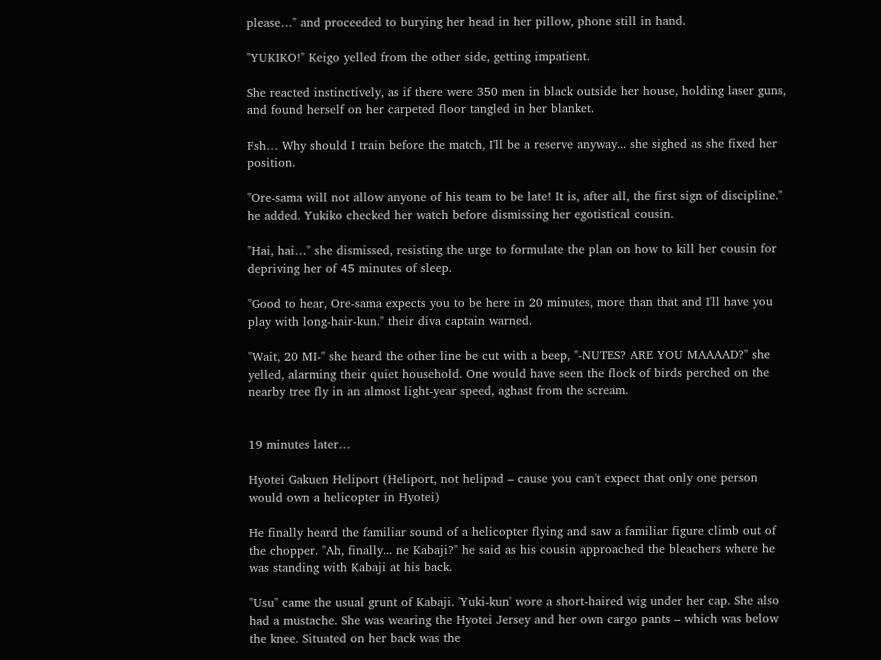please…" and proceeded to burying her head in her pillow, phone still in hand.

"YUKIKO!" Keigo yelled from the other side, getting impatient.

She reacted instinctively, as if there were 350 men in black outside her house, holding laser guns, and found herself on her carpeted floor tangled in her blanket.

Fsh… Why should I train before the match, I'll be a reserve anyway... she sighed as she fixed her position.

"Ore-sama will not allow anyone of his team to be late! It is, after all, the first sign of discipline." he added. Yukiko checked her watch before dismissing her egotistical cousin.

"Hai, hai…" she dismissed, resisting the urge to formulate the plan on how to kill her cousin for depriving her of 45 minutes of sleep.

"Good to hear, Ore-sama expects you to be here in 20 minutes, more than that and I'll have you play with long-hair-kun." their diva captain warned.

"Wait, 20 MI-" she heard the other line be cut with a beep, "-NUTES? ARE YOU MAAAAD?" she yelled, alarming their quiet household. One would have seen the flock of birds perched on the nearby tree fly in an almost light-year speed, aghast from the scream.


19 minutes later…

Hyotei Gakuen Heliport (Heliport, not helipad – cause you can't expect that only one person would own a helicopter in Hyotei)

He finally heard the familiar sound of a helicopter flying and saw a familiar figure climb out of the chopper. "Ah, finally... ne Kabaji?" he said as his cousin approached the bleachers where he was standing with Kabaji at his back.

"Usu" came the usual grunt of Kabaji. 'Yuki-kun' wore a short-haired wig under her cap. She also had a mustache. She was wearing the Hyotei Jersey and her own cargo pants – which was below the knee. Situated on her back was the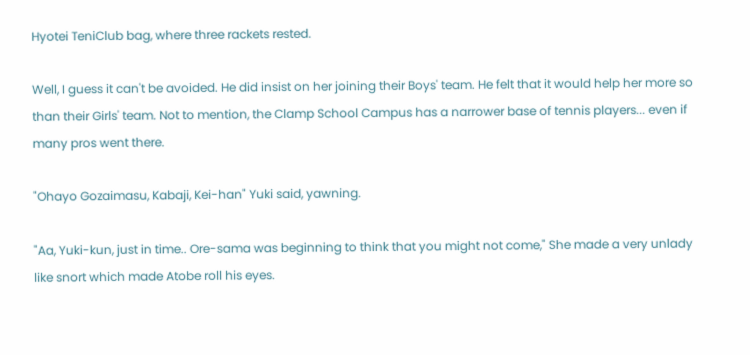Hyotei TeniClub bag, where three rackets rested.

Well, I guess it can't be avoided. He did insist on her joining their Boys' team. He felt that it would help her more so than their Girls' team. Not to mention, the Clamp School Campus has a narrower base of tennis players... even if many pros went there.

"Ohayo Gozaimasu, Kabaji, Kei-han" Yuki said, yawning.

"Aa, Yuki-kun, just in time.. Ore-sama was beginning to think that you might not come," She made a very unlady like snort which made Atobe roll his eyes.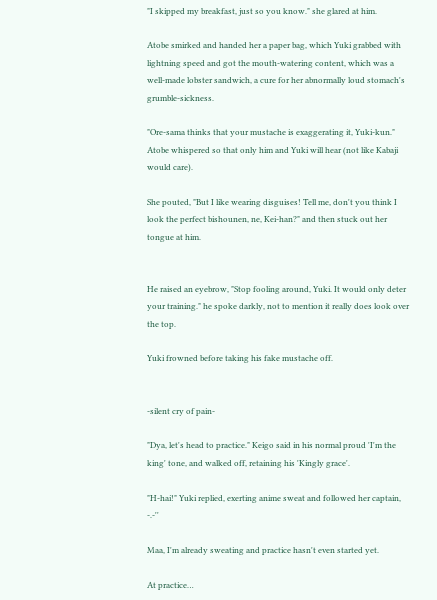"I skipped my breakfast, just so you know." she glared at him.

Atobe smirked and handed her a paper bag, which Yuki grabbed with lightning speed and got the mouth-watering content, which was a well-made lobster sandwich, a cure for her abnormally loud stomach's grumble-sickness.

"Ore-sama thinks that your mustache is exaggerating it, Yuki-kun." Atobe whispered so that only him and Yuki will hear (not like Kabaji would care).

She pouted, "But I like wearing disguises! Tell me, don't you think I look the perfect bishounen, ne, Kei-han?" and then stuck out her tongue at him.


He raised an eyebrow, "Stop fooling around, Yuki. It would only deter your training." he spoke darkly, not to mention it really does look over the top.

Yuki frowned before taking his fake mustache off.


-silent cry of pain-

"Dya, let's head to practice." Keigo said in his normal proud 'I'm the king' tone, and walked off, retaining his 'Kingly grace'.

"H-hai!" Yuki replied, exerting anime sweat and followed her captain, -.-''

Maa, I'm already sweating and practice hasn't even started yet.

At practice…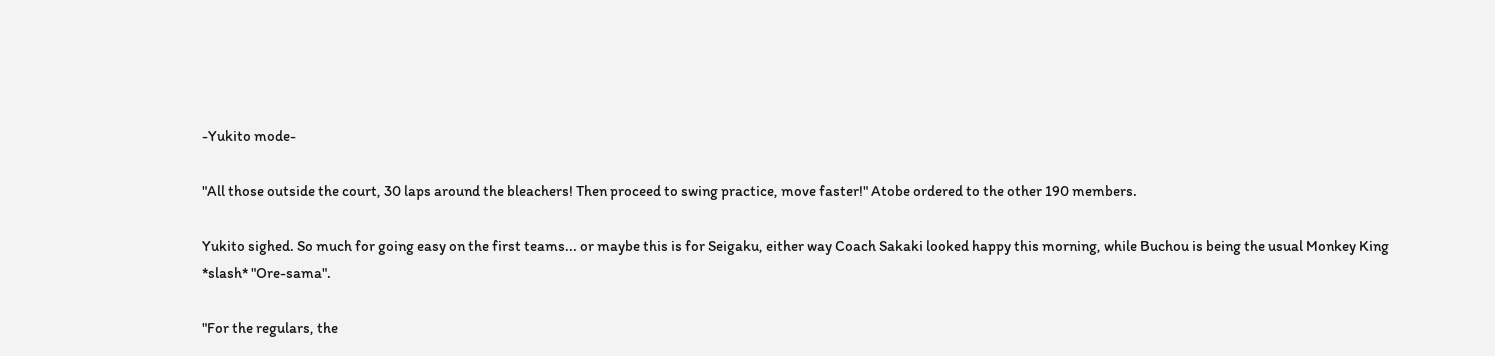-Yukito mode-

"All those outside the court, 30 laps around the bleachers! Then proceed to swing practice, move faster!" Atobe ordered to the other 190 members.

Yukito sighed. So much for going easy on the first teams... or maybe this is for Seigaku, either way Coach Sakaki looked happy this morning, while Buchou is being the usual Monkey King *slash* "Ore-sama".

"For the regulars, the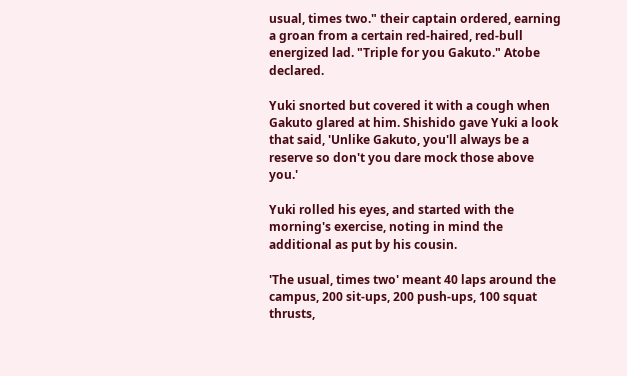usual, times two." their captain ordered, earning a groan from a certain red-haired, red-bull energized lad. "Triple for you Gakuto." Atobe declared.

Yuki snorted but covered it with a cough when Gakuto glared at him. Shishido gave Yuki a look that said, 'Unlike Gakuto, you'll always be a reserve so don't you dare mock those above you.'

Yuki rolled his eyes, and started with the morning's exercise, noting in mind the additional as put by his cousin.

'The usual, times two' meant 40 laps around the campus, 200 sit-ups, 200 push-ups, 100 squat thrusts,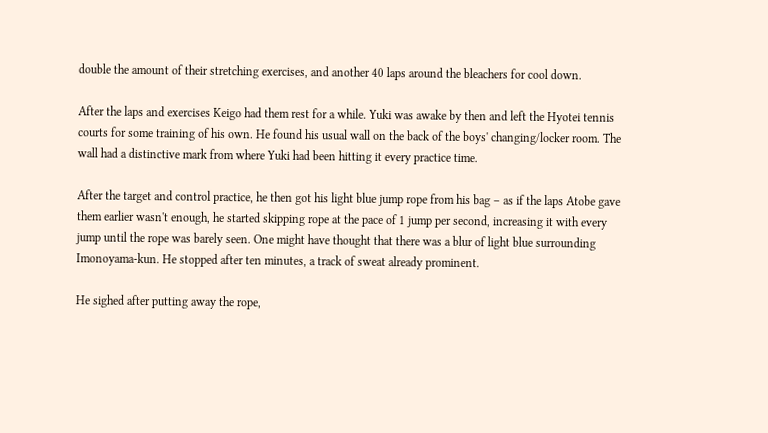double the amount of their stretching exercises, and another 40 laps around the bleachers for cool down.

After the laps and exercises Keigo had them rest for a while. Yuki was awake by then and left the Hyotei tennis courts for some training of his own. He found his usual wall on the back of the boys' changing/locker room. The wall had a distinctive mark from where Yuki had been hitting it every practice time.

After the target and control practice, he then got his light blue jump rope from his bag – as if the laps Atobe gave them earlier wasn't enough, he started skipping rope at the pace of 1 jump per second, increasing it with every jump until the rope was barely seen. One might have thought that there was a blur of light blue surrounding Imonoyama-kun. He stopped after ten minutes, a track of sweat already prominent.

He sighed after putting away the rope,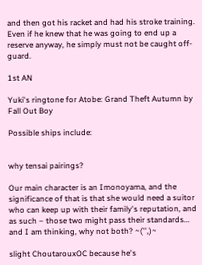and then got his racket and had his stroke training. Even if he knew that he was going to end up a reserve anyway, he simply must not be caught off-guard.

1st AN

Yuki's ringtone for Atobe: Grand Theft Autumn by Fall Out Boy

Possible ships include:


why tensai pairings?

Our main character is an Imonoyama, and the significance of that is that she would need a suitor who can keep up with their family's reputation, and as such – those two might pass their standards... and I am thinking, why not both? ~('',)~

slight ChoutarouxOC because he's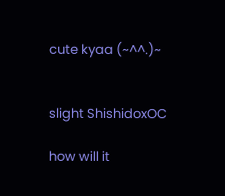cute kyaa (~^^.)~


slight ShishidoxOC

how will it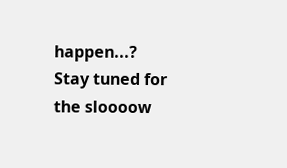happen...? Stay tuned for the sloooow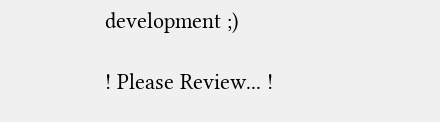development ;)

! Please Review... !